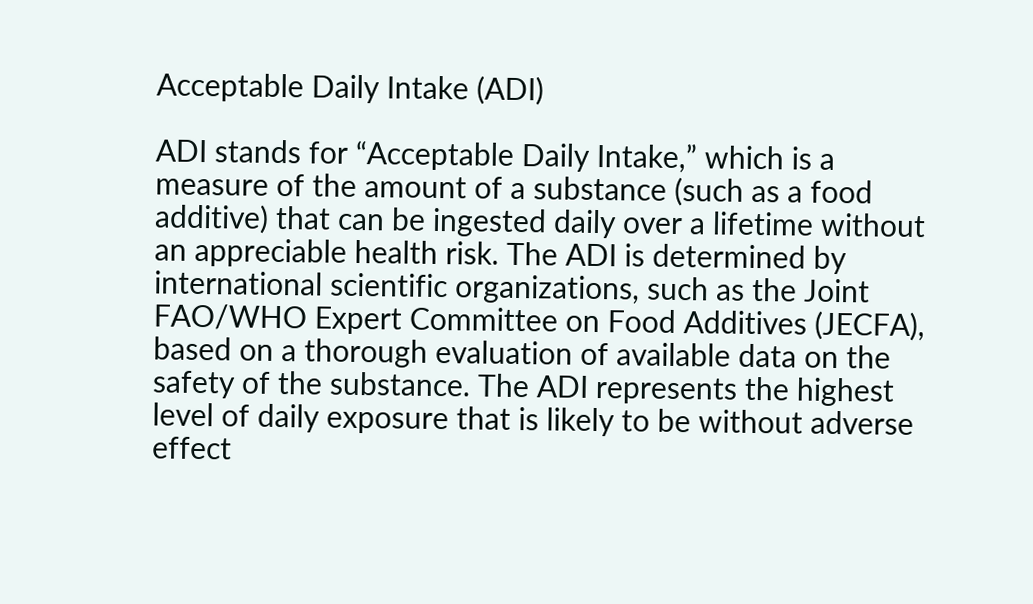Acceptable Daily Intake (ADI)

ADI stands for “Acceptable Daily Intake,” which is a measure of the amount of a substance (such as a food additive) that can be ingested daily over a lifetime without an appreciable health risk. The ADI is determined by international scientific organizations, such as the Joint FAO/WHO Expert Committee on Food Additives (JECFA), based on a thorough evaluation of available data on the safety of the substance. The ADI represents the highest level of daily exposure that is likely to be without adverse effect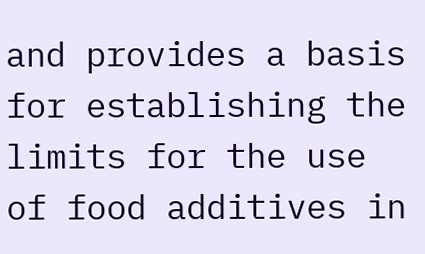and provides a basis for establishing the limits for the use of food additives in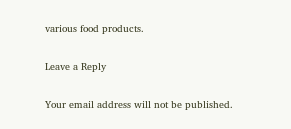various food products.

Leave a Reply

Your email address will not be published.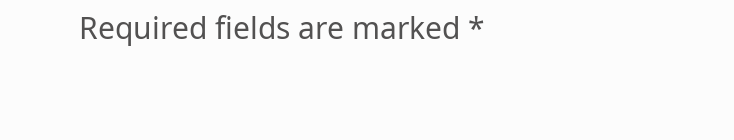Required fields are marked *